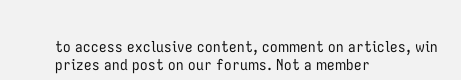to access exclusive content, comment on articles, win prizes and post on our forums. Not a member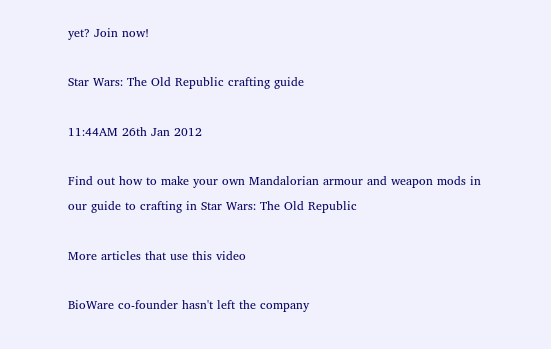yet? Join now!

Star Wars: The Old Republic crafting guide

11:44AM 26th Jan 2012

Find out how to make your own Mandalorian armour and weapon mods in our guide to crafting in Star Wars: The Old Republic

More articles that use this video

BioWare co-founder hasn't left the company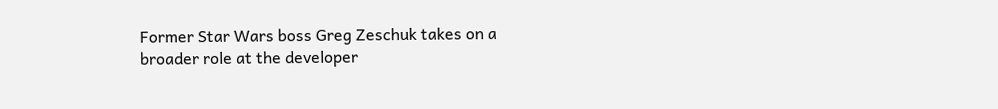Former Star Wars boss Greg Zeschuk takes on a broader role at the developer